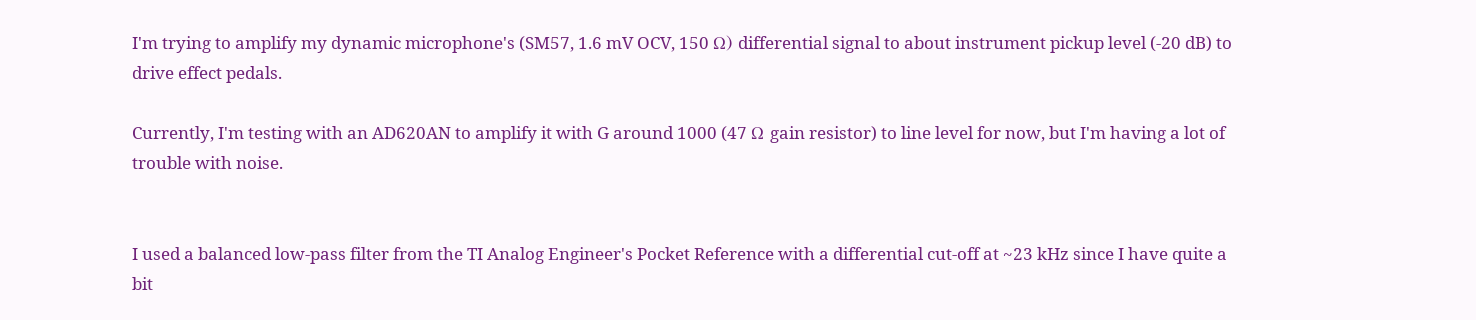I'm trying to amplify my dynamic microphone's (SM57, 1.6 mV OCV, 150 Ω) differential signal to about instrument pickup level (-20 dB) to drive effect pedals.

Currently, I'm testing with an AD620AN to amplify it with G around 1000 (47 Ω gain resistor) to line level for now, but I'm having a lot of trouble with noise.


I used a balanced low-pass filter from the TI Analog Engineer's Pocket Reference with a differential cut-off at ~23 kHz since I have quite a bit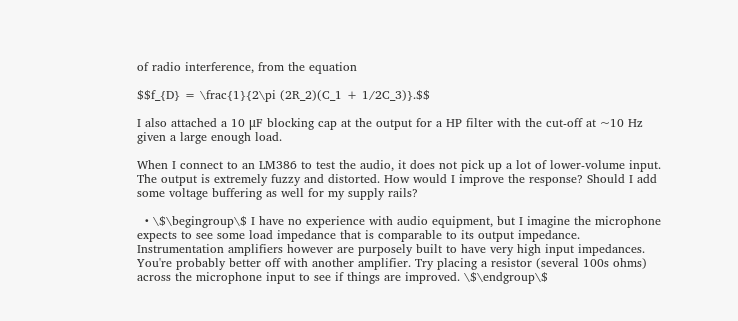of radio interference, from the equation

$$f_{D} = \frac{1}{2\pi (2R_2)(C_1 + 1/2C_3)}.$$

I also attached a 10 μF blocking cap at the output for a HP filter with the cut-off at ~10 Hz given a large enough load.

When I connect to an LM386 to test the audio, it does not pick up a lot of lower-volume input. The output is extremely fuzzy and distorted. How would I improve the response? Should I add some voltage buffering as well for my supply rails?

  • \$\begingroup\$ I have no experience with audio equipment, but I imagine the microphone expects to see some load impedance that is comparable to its output impedance. Instrumentation amplifiers however are purposely built to have very high input impedances. You're probably better off with another amplifier. Try placing a resistor (several 100s ohms) across the microphone input to see if things are improved. \$\endgroup\$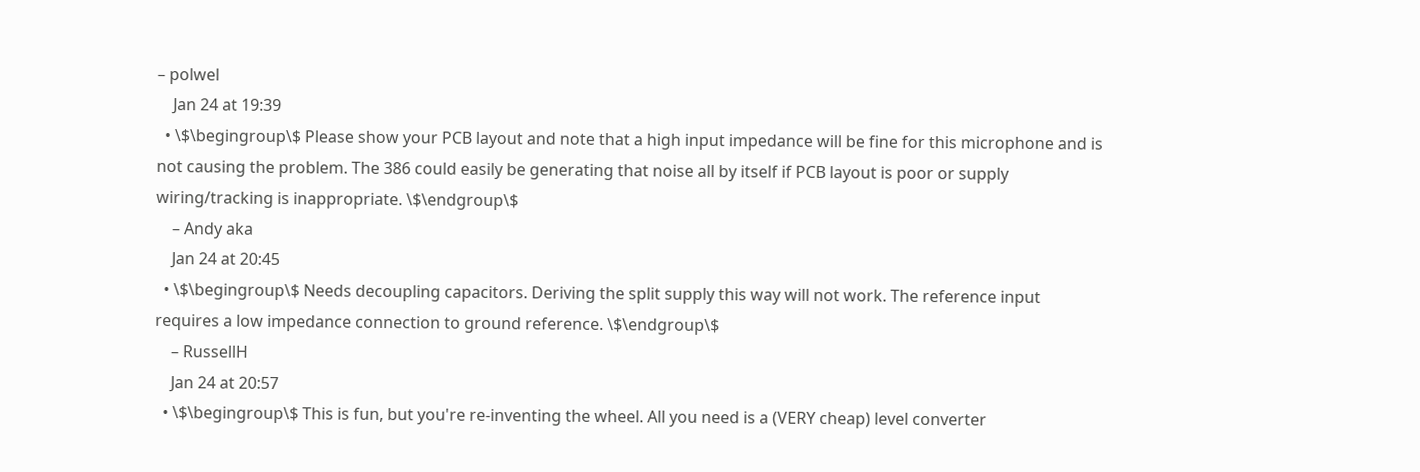– polwel
    Jan 24 at 19:39
  • \$\begingroup\$ Please show your PCB layout and note that a high input impedance will be fine for this microphone and is not causing the problem. The 386 could easily be generating that noise all by itself if PCB layout is poor or supply wiring/tracking is inappropriate. \$\endgroup\$
    – Andy aka
    Jan 24 at 20:45
  • \$\begingroup\$ Needs decoupling capacitors. Deriving the split supply this way will not work. The reference input requires a low impedance connection to ground reference. \$\endgroup\$
    – RussellH
    Jan 24 at 20:57
  • \$\begingroup\$ This is fun, but you're re-inventing the wheel. All you need is a (VERY cheap) level converter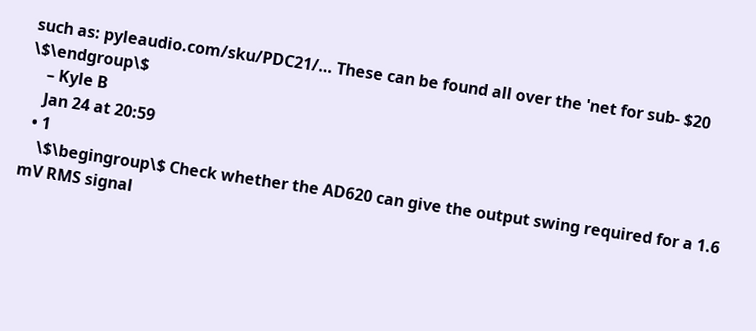such as: pyleaudio.com/sku/PDC21/… These can be found all over the 'net for sub- $20 \$\endgroup\$
    – Kyle B
    Jan 24 at 20:59
  • 1
    \$\begingroup\$ Check whether the AD620 can give the output swing required for a 1.6 mV RMS signal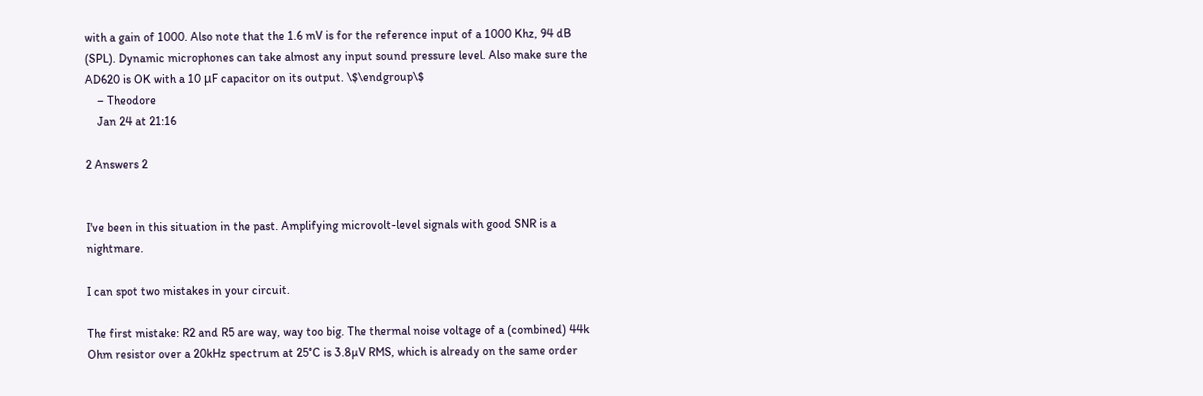with a gain of 1000. Also note that the 1.6 mV is for the reference input of a 1000 Khz, 94 dB (SPL). Dynamic microphones can take almost any input sound pressure level. Also make sure the AD620 is OK with a 10 μF capacitor on its output. \$\endgroup\$
    – Theodore
    Jan 24 at 21:16

2 Answers 2


I've been in this situation in the past. Amplifying microvolt-level signals with good SNR is a nightmare.

I can spot two mistakes in your circuit.

The first mistake: R2 and R5 are way, way too big. The thermal noise voltage of a (combined) 44k Ohm resistor over a 20kHz spectrum at 25°C is 3.8µV RMS, which is already on the same order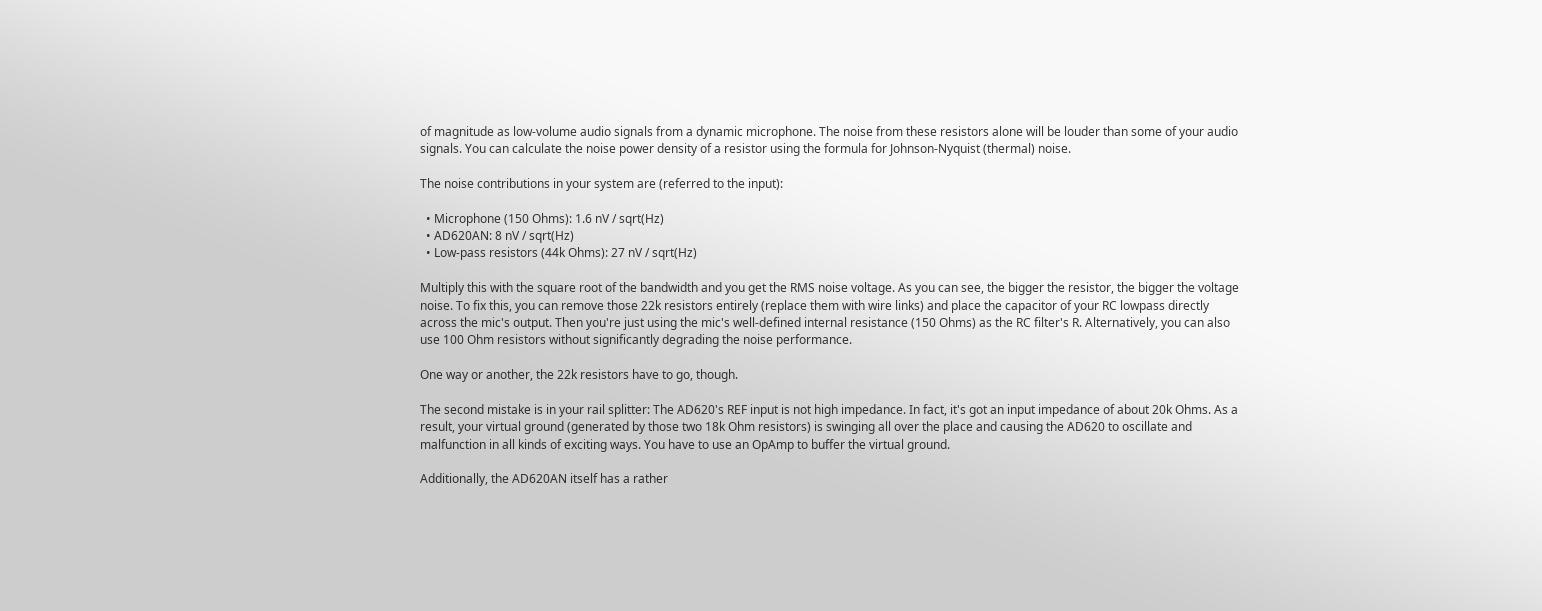of magnitude as low-volume audio signals from a dynamic microphone. The noise from these resistors alone will be louder than some of your audio signals. You can calculate the noise power density of a resistor using the formula for Johnson-Nyquist (thermal) noise.

The noise contributions in your system are (referred to the input):

  • Microphone (150 Ohms): 1.6 nV / sqrt(Hz)
  • AD620AN: 8 nV / sqrt(Hz)
  • Low-pass resistors (44k Ohms): 27 nV / sqrt(Hz)

Multiply this with the square root of the bandwidth and you get the RMS noise voltage. As you can see, the bigger the resistor, the bigger the voltage noise. To fix this, you can remove those 22k resistors entirely (replace them with wire links) and place the capacitor of your RC lowpass directly across the mic's output. Then you're just using the mic's well-defined internal resistance (150 Ohms) as the RC filter's R. Alternatively, you can also use 100 Ohm resistors without significantly degrading the noise performance.

One way or another, the 22k resistors have to go, though.

The second mistake is in your rail splitter: The AD620's REF input is not high impedance. In fact, it's got an input impedance of about 20k Ohms. As a result, your virtual ground (generated by those two 18k Ohm resistors) is swinging all over the place and causing the AD620 to oscillate and malfunction in all kinds of exciting ways. You have to use an OpAmp to buffer the virtual ground.

Additionally, the AD620AN itself has a rather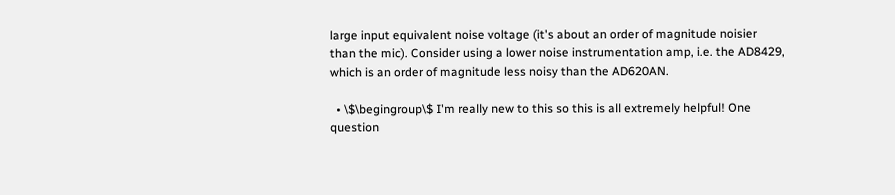large input equivalent noise voltage (it's about an order of magnitude noisier than the mic). Consider using a lower noise instrumentation amp, i.e. the AD8429, which is an order of magnitude less noisy than the AD620AN.

  • \$\begingroup\$ I'm really new to this so this is all extremely helpful! One question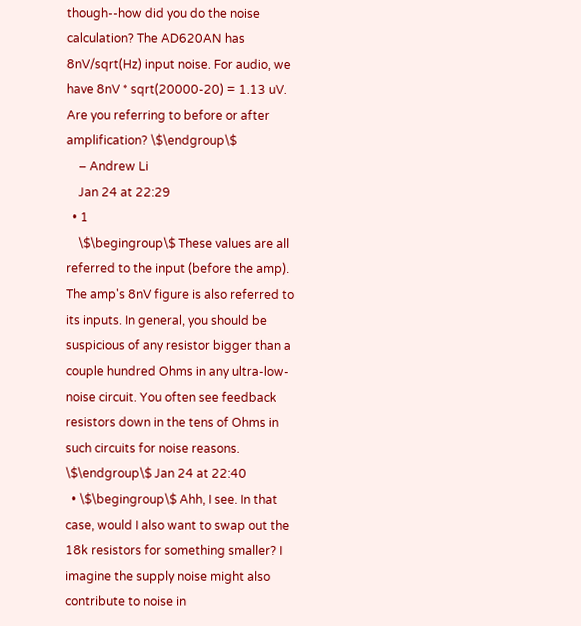though--how did you do the noise calculation? The AD620AN has 8nV/sqrt(Hz) input noise. For audio, we have 8nV * sqrt(20000-20) = 1.13 uV. Are you referring to before or after amplification? \$\endgroup\$
    – Andrew Li
    Jan 24 at 22:29
  • 1
    \$\begingroup\$ These values are all referred to the input (before the amp). The amp's 8nV figure is also referred to its inputs. In general, you should be suspicious of any resistor bigger than a couple hundred Ohms in any ultra-low-noise circuit. You often see feedback resistors down in the tens of Ohms in such circuits for noise reasons. \$\endgroup\$ Jan 24 at 22:40
  • \$\begingroup\$ Ahh, I see. In that case, would I also want to swap out the 18k resistors for something smaller? I imagine the supply noise might also contribute to noise in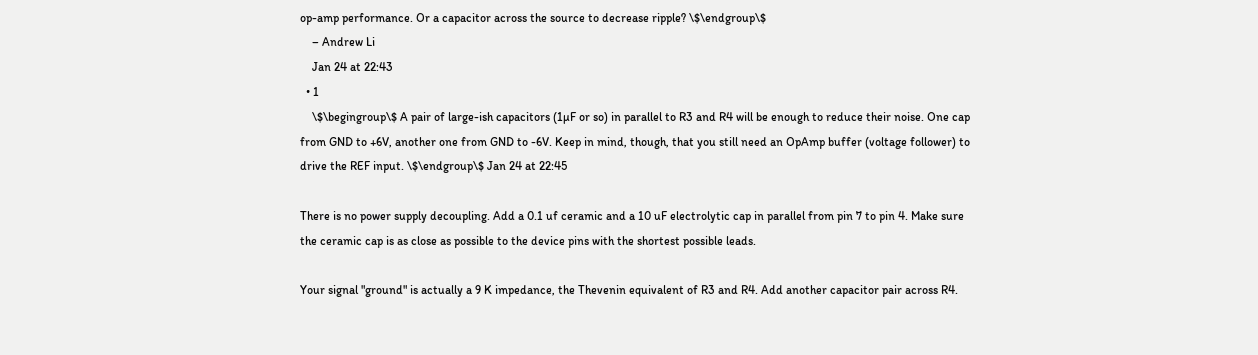op-amp performance. Or a capacitor across the source to decrease ripple? \$\endgroup\$
    – Andrew Li
    Jan 24 at 22:43
  • 1
    \$\begingroup\$ A pair of large-ish capacitors (1µF or so) in parallel to R3 and R4 will be enough to reduce their noise. One cap from GND to +6V, another one from GND to -6V. Keep in mind, though, that you still need an OpAmp buffer (voltage follower) to drive the REF input. \$\endgroup\$ Jan 24 at 22:45

There is no power supply decoupling. Add a 0.1 uf ceramic and a 10 uF electrolytic cap in parallel from pin 7 to pin 4. Make sure the ceramic cap is as close as possible to the device pins with the shortest possible leads.

Your signal "ground" is actually a 9 K impedance, the Thevenin equivalent of R3 and R4. Add another capacitor pair across R4.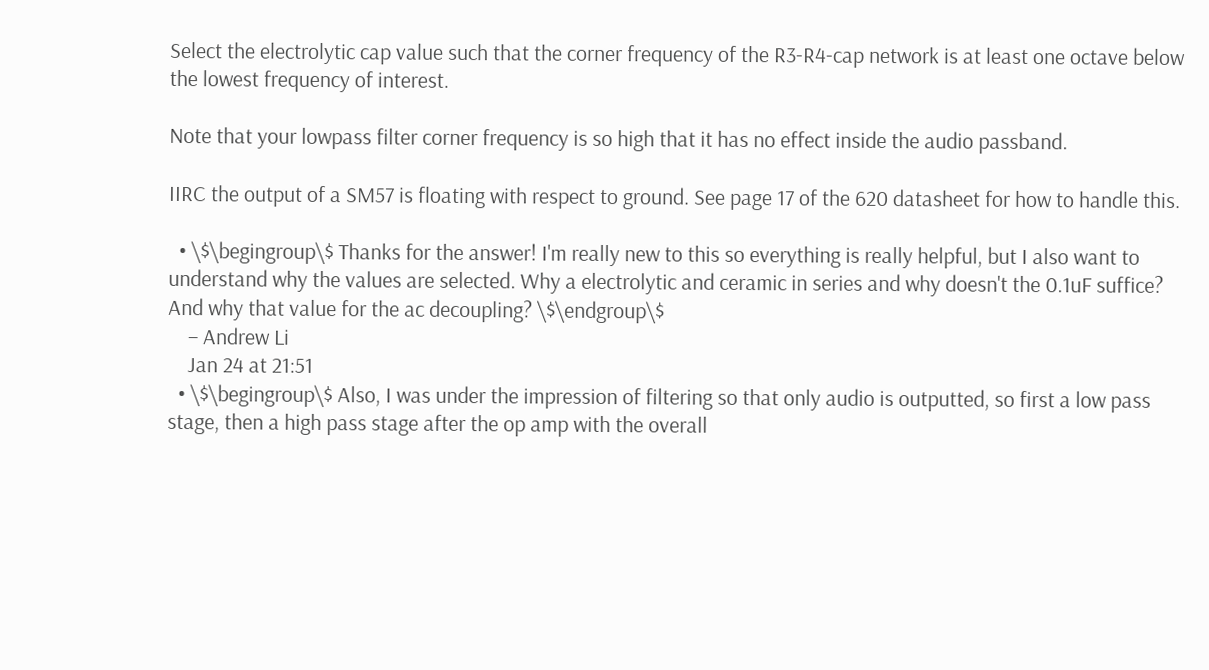Select the electrolytic cap value such that the corner frequency of the R3-R4-cap network is at least one octave below the lowest frequency of interest.

Note that your lowpass filter corner frequency is so high that it has no effect inside the audio passband.

IIRC the output of a SM57 is floating with respect to ground. See page 17 of the 620 datasheet for how to handle this.

  • \$\begingroup\$ Thanks for the answer! I'm really new to this so everything is really helpful, but I also want to understand why the values are selected. Why a electrolytic and ceramic in series and why doesn't the 0.1uF suffice? And why that value for the ac decoupling? \$\endgroup\$
    – Andrew Li
    Jan 24 at 21:51
  • \$\begingroup\$ Also, I was under the impression of filtering so that only audio is outputted, so first a low pass stage, then a high pass stage after the op amp with the overall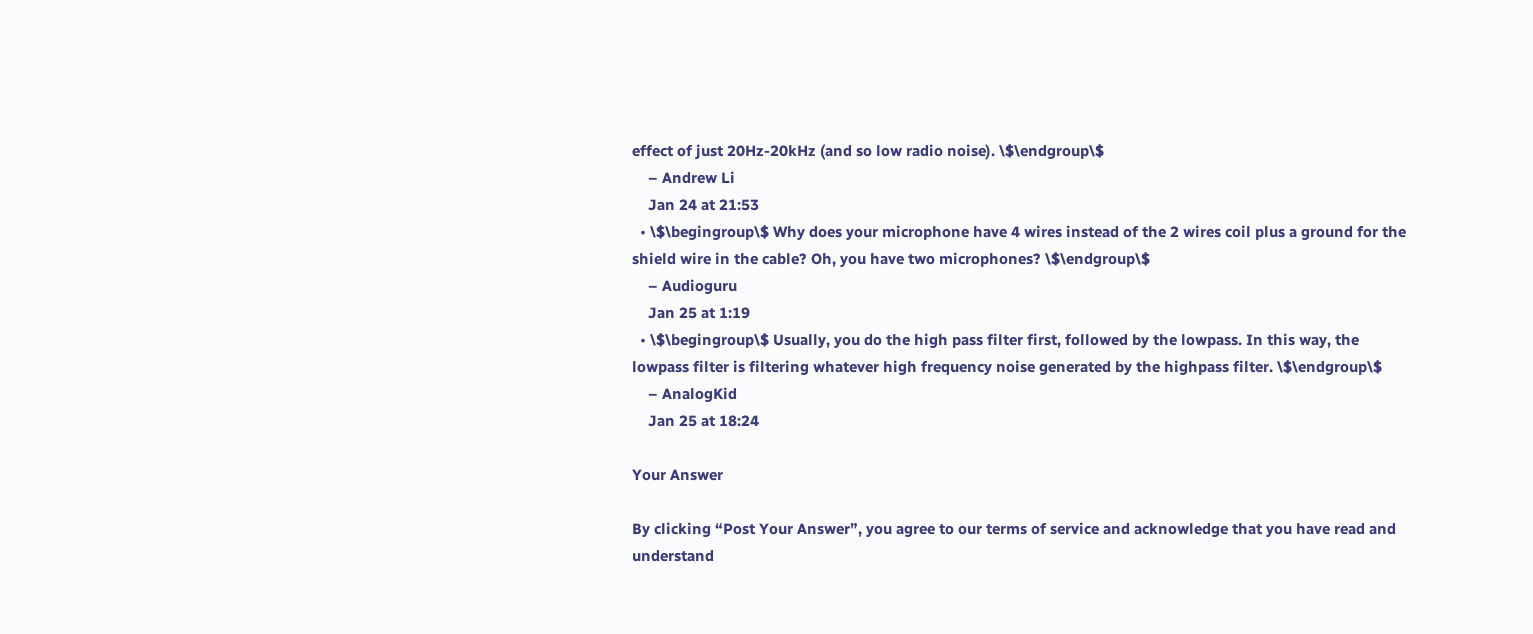effect of just 20Hz-20kHz (and so low radio noise). \$\endgroup\$
    – Andrew Li
    Jan 24 at 21:53
  • \$\begingroup\$ Why does your microphone have 4 wires instead of the 2 wires coil plus a ground for the shield wire in the cable? Oh, you have two microphones? \$\endgroup\$
    – Audioguru
    Jan 25 at 1:19
  • \$\begingroup\$ Usually, you do the high pass filter first, followed by the lowpass. In this way, the lowpass filter is filtering whatever high frequency noise generated by the highpass filter. \$\endgroup\$
    – AnalogKid
    Jan 25 at 18:24

Your Answer

By clicking “Post Your Answer”, you agree to our terms of service and acknowledge that you have read and understand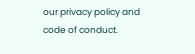our privacy policy and code of conduct.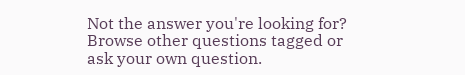Not the answer you're looking for? Browse other questions tagged or ask your own question.